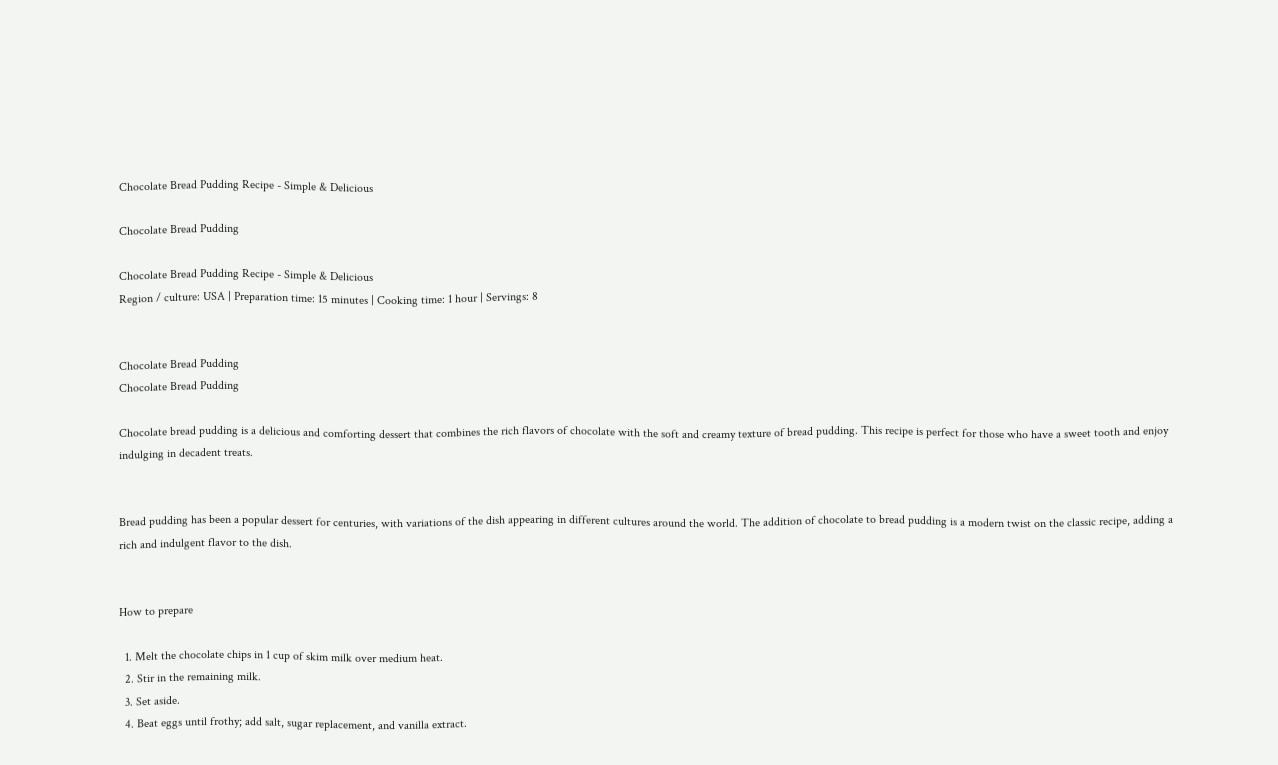Chocolate Bread Pudding Recipe - Simple & Delicious

Chocolate Bread Pudding

Chocolate Bread Pudding Recipe - Simple & Delicious
Region / culture: USA | Preparation time: 15 minutes | Cooking time: 1 hour | Servings: 8


Chocolate Bread Pudding
Chocolate Bread Pudding

Chocolate bread pudding is a delicious and comforting dessert that combines the rich flavors of chocolate with the soft and creamy texture of bread pudding. This recipe is perfect for those who have a sweet tooth and enjoy indulging in decadent treats.


Bread pudding has been a popular dessert for centuries, with variations of the dish appearing in different cultures around the world. The addition of chocolate to bread pudding is a modern twist on the classic recipe, adding a rich and indulgent flavor to the dish.


How to prepare

  1. Melt the chocolate chips in 1 cup of skim milk over medium heat.
  2. Stir in the remaining milk.
  3. Set aside.
  4. Beat eggs until frothy; add salt, sugar replacement, and vanilla extract.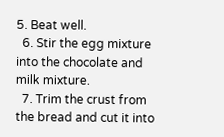5. Beat well.
  6. Stir the egg mixture into the chocolate and milk mixture.
  7. Trim the crust from the bread and cut it into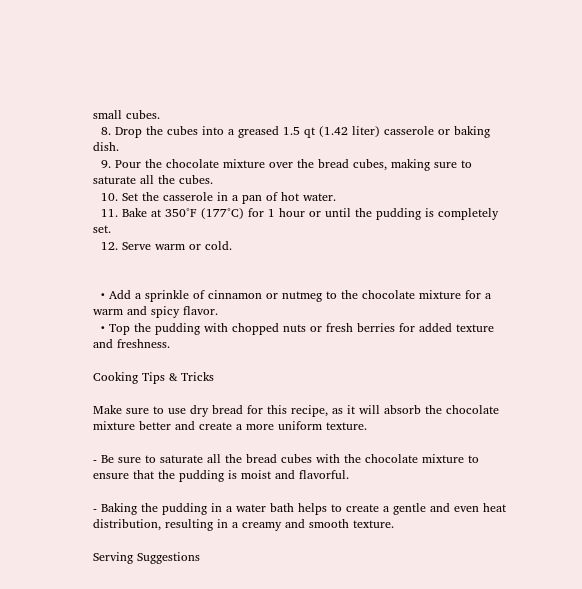small cubes.
  8. Drop the cubes into a greased 1.5 qt (1.42 liter) casserole or baking dish.
  9. Pour the chocolate mixture over the bread cubes, making sure to saturate all the cubes.
  10. Set the casserole in a pan of hot water.
  11. Bake at 350°F (177°C) for 1 hour or until the pudding is completely set.
  12. Serve warm or cold.


  • Add a sprinkle of cinnamon or nutmeg to the chocolate mixture for a warm and spicy flavor.
  • Top the pudding with chopped nuts or fresh berries for added texture and freshness.

Cooking Tips & Tricks

Make sure to use dry bread for this recipe, as it will absorb the chocolate mixture better and create a more uniform texture.

- Be sure to saturate all the bread cubes with the chocolate mixture to ensure that the pudding is moist and flavorful.

- Baking the pudding in a water bath helps to create a gentle and even heat distribution, resulting in a creamy and smooth texture.

Serving Suggestions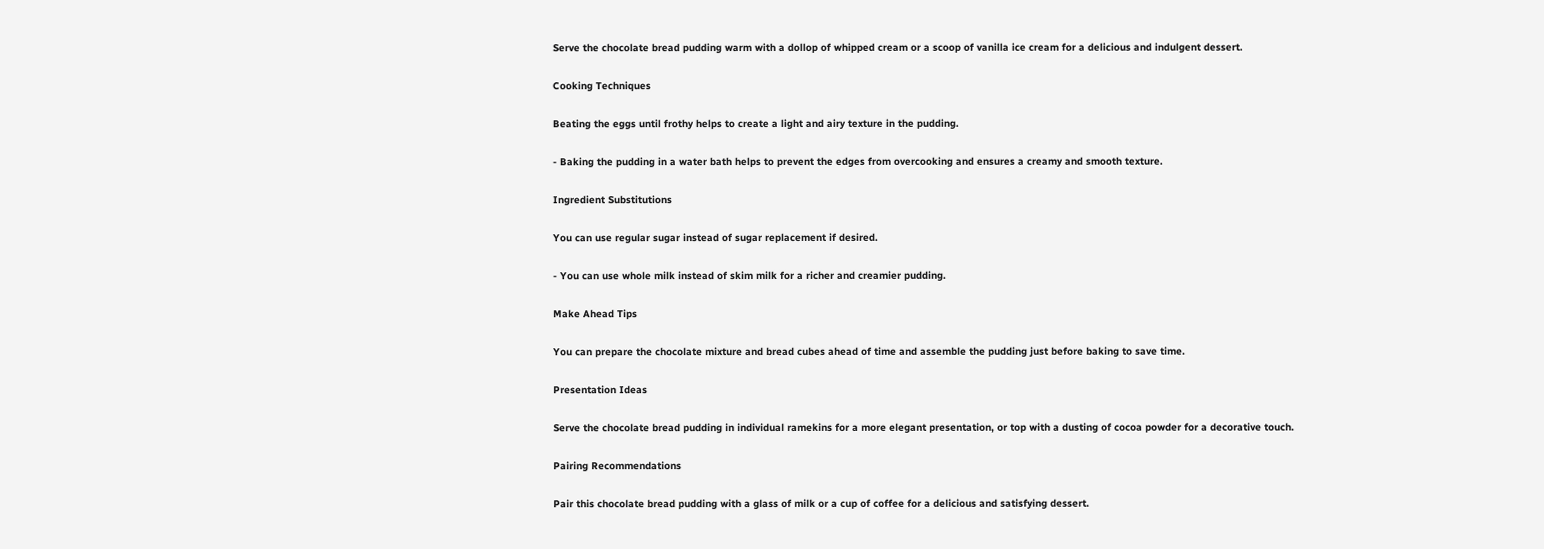Serve the chocolate bread pudding warm with a dollop of whipped cream or a scoop of vanilla ice cream for a delicious and indulgent dessert.

Cooking Techniques

Beating the eggs until frothy helps to create a light and airy texture in the pudding.

- Baking the pudding in a water bath helps to prevent the edges from overcooking and ensures a creamy and smooth texture.

Ingredient Substitutions

You can use regular sugar instead of sugar replacement if desired.

- You can use whole milk instead of skim milk for a richer and creamier pudding.

Make Ahead Tips

You can prepare the chocolate mixture and bread cubes ahead of time and assemble the pudding just before baking to save time.

Presentation Ideas

Serve the chocolate bread pudding in individual ramekins for a more elegant presentation, or top with a dusting of cocoa powder for a decorative touch.

Pairing Recommendations

Pair this chocolate bread pudding with a glass of milk or a cup of coffee for a delicious and satisfying dessert.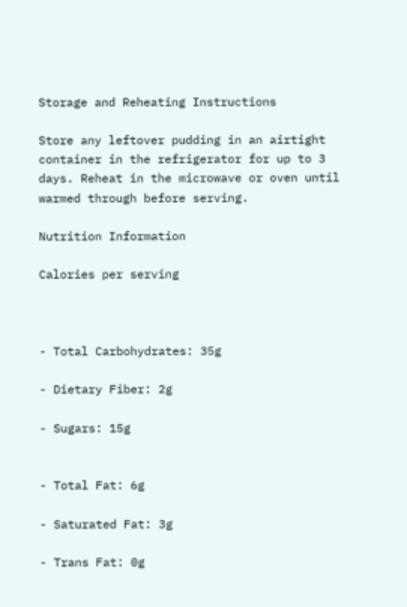Storage and Reheating Instructions

Store any leftover pudding in an airtight container in the refrigerator for up to 3 days. Reheat in the microwave or oven until warmed through before serving.

Nutrition Information

Calories per serving



- Total Carbohydrates: 35g

- Dietary Fiber: 2g

- Sugars: 15g


- Total Fat: 6g

- Saturated Fat: 3g

- Trans Fat: 0g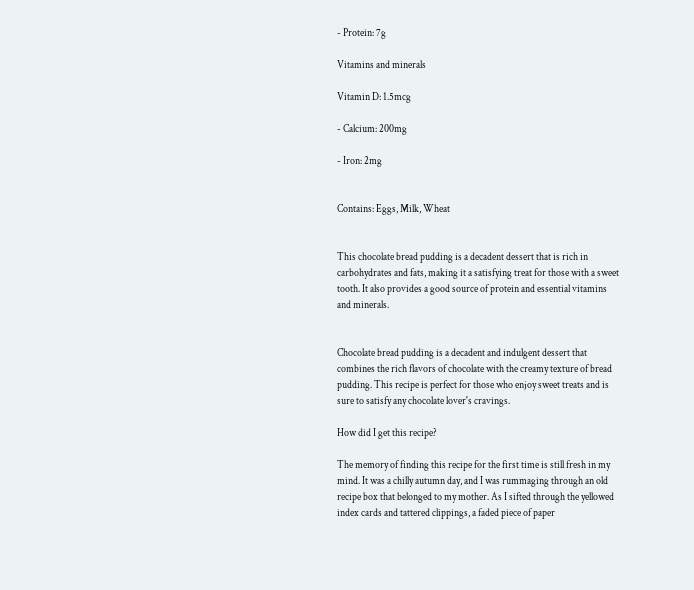- Protein: 7g

Vitamins and minerals

Vitamin D: 1.5mcg

- Calcium: 200mg

- Iron: 2mg


Contains: Eggs, Milk, Wheat


This chocolate bread pudding is a decadent dessert that is rich in carbohydrates and fats, making it a satisfying treat for those with a sweet tooth. It also provides a good source of protein and essential vitamins and minerals.


Chocolate bread pudding is a decadent and indulgent dessert that combines the rich flavors of chocolate with the creamy texture of bread pudding. This recipe is perfect for those who enjoy sweet treats and is sure to satisfy any chocolate lover's cravings.

How did I get this recipe?

The memory of finding this recipe for the first time is still fresh in my mind. It was a chilly autumn day, and I was rummaging through an old recipe box that belonged to my mother. As I sifted through the yellowed index cards and tattered clippings, a faded piece of paper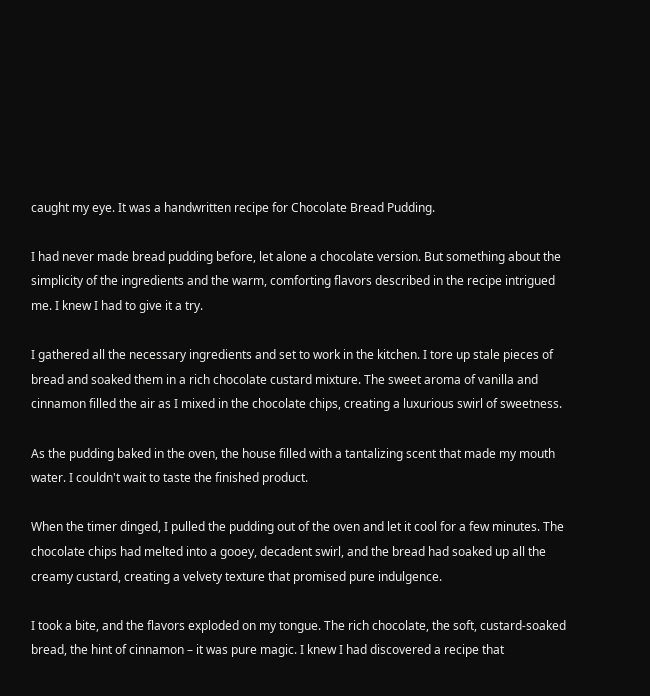caught my eye. It was a handwritten recipe for Chocolate Bread Pudding.

I had never made bread pudding before, let alone a chocolate version. But something about the simplicity of the ingredients and the warm, comforting flavors described in the recipe intrigued me. I knew I had to give it a try.

I gathered all the necessary ingredients and set to work in the kitchen. I tore up stale pieces of bread and soaked them in a rich chocolate custard mixture. The sweet aroma of vanilla and cinnamon filled the air as I mixed in the chocolate chips, creating a luxurious swirl of sweetness.

As the pudding baked in the oven, the house filled with a tantalizing scent that made my mouth water. I couldn't wait to taste the finished product.

When the timer dinged, I pulled the pudding out of the oven and let it cool for a few minutes. The chocolate chips had melted into a gooey, decadent swirl, and the bread had soaked up all the creamy custard, creating a velvety texture that promised pure indulgence.

I took a bite, and the flavors exploded on my tongue. The rich chocolate, the soft, custard-soaked bread, the hint of cinnamon – it was pure magic. I knew I had discovered a recipe that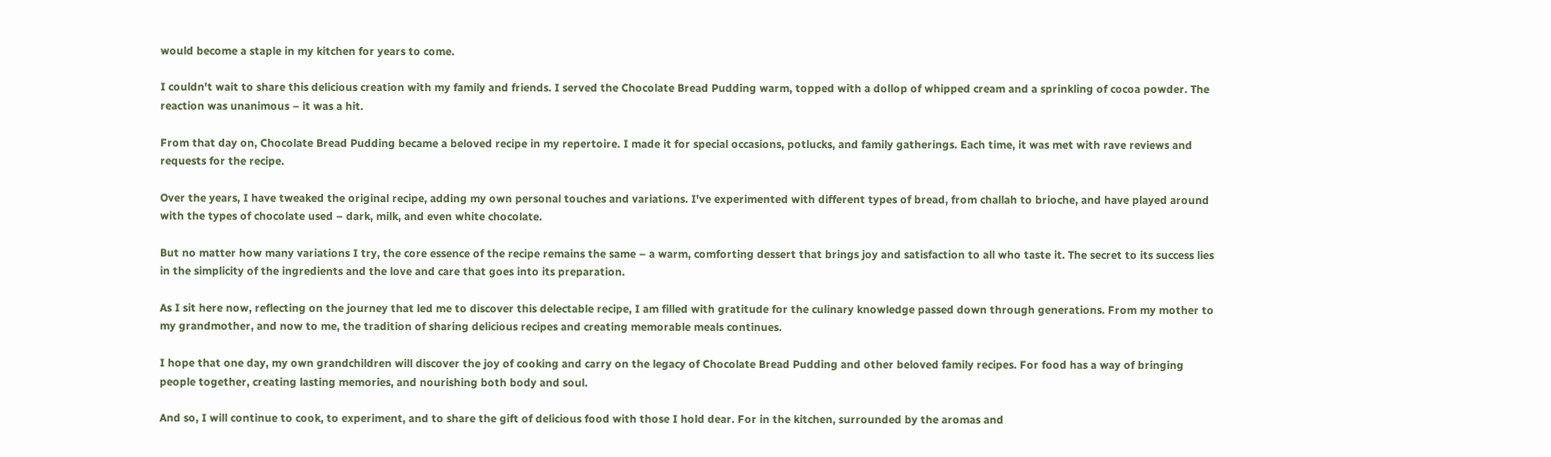would become a staple in my kitchen for years to come.

I couldn't wait to share this delicious creation with my family and friends. I served the Chocolate Bread Pudding warm, topped with a dollop of whipped cream and a sprinkling of cocoa powder. The reaction was unanimous – it was a hit.

From that day on, Chocolate Bread Pudding became a beloved recipe in my repertoire. I made it for special occasions, potlucks, and family gatherings. Each time, it was met with rave reviews and requests for the recipe.

Over the years, I have tweaked the original recipe, adding my own personal touches and variations. I've experimented with different types of bread, from challah to brioche, and have played around with the types of chocolate used – dark, milk, and even white chocolate.

But no matter how many variations I try, the core essence of the recipe remains the same – a warm, comforting dessert that brings joy and satisfaction to all who taste it. The secret to its success lies in the simplicity of the ingredients and the love and care that goes into its preparation.

As I sit here now, reflecting on the journey that led me to discover this delectable recipe, I am filled with gratitude for the culinary knowledge passed down through generations. From my mother to my grandmother, and now to me, the tradition of sharing delicious recipes and creating memorable meals continues.

I hope that one day, my own grandchildren will discover the joy of cooking and carry on the legacy of Chocolate Bread Pudding and other beloved family recipes. For food has a way of bringing people together, creating lasting memories, and nourishing both body and soul.

And so, I will continue to cook, to experiment, and to share the gift of delicious food with those I hold dear. For in the kitchen, surrounded by the aromas and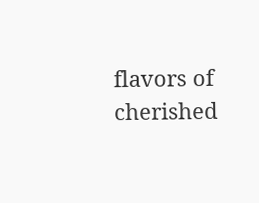flavors of cherished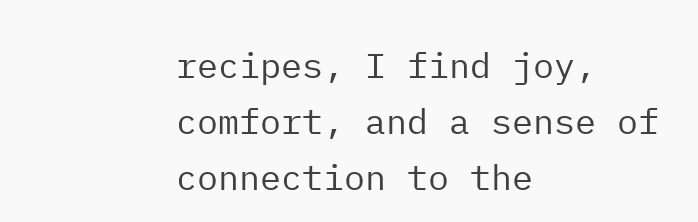recipes, I find joy, comfort, and a sense of connection to the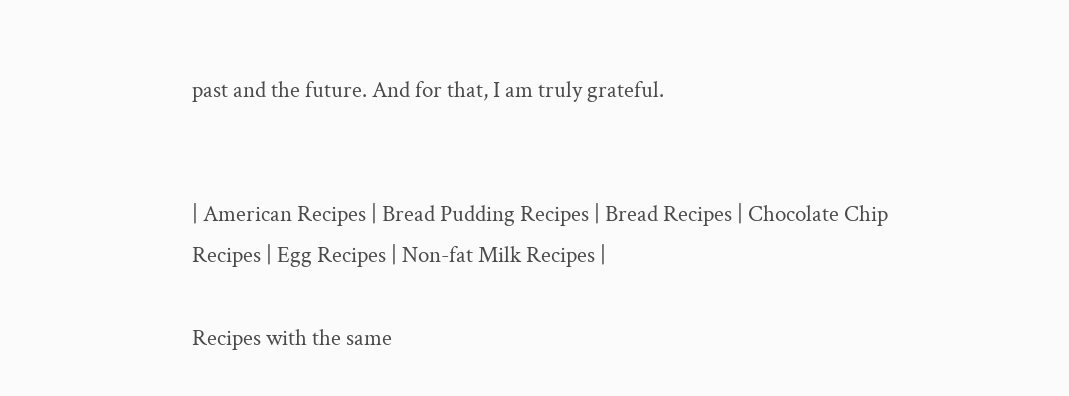past and the future. And for that, I am truly grateful.


| American Recipes | Bread Pudding Recipes | Bread Recipes | Chocolate Chip Recipes | Egg Recipes | Non-fat Milk Recipes |

Recipes with the same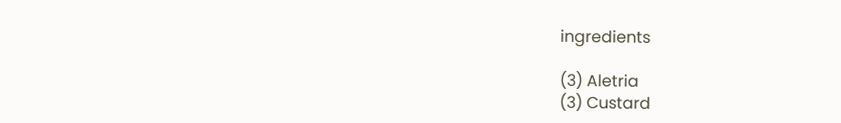ingredients

(3) Aletria
(3) Custard